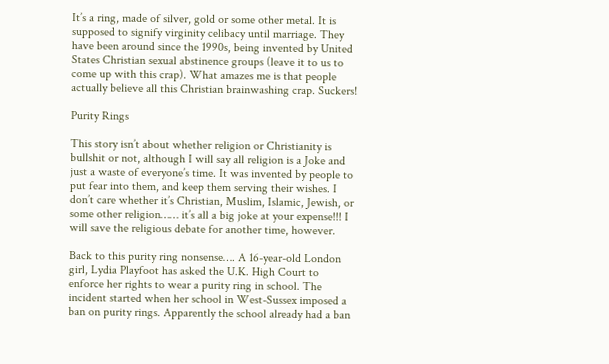It’s a ring, made of silver, gold or some other metal. It is supposed to signify virginity celibacy until marriage. They have been around since the 1990s, being invented by United States Christian sexual abstinence groups (leave it to us to come up with this crap). What amazes me is that people actually believe all this Christian brainwashing crap. Suckers!

Purity Rings

This story isn’t about whether religion or Christianity is bullshit or not, although I will say all religion is a Joke and just a waste of everyone’s time. It was invented by people to put fear into them, and keep them serving their wishes. I don’t care whether it’s Christian, Muslim, Islamic, Jewish, or some other religion…… it’s all a big joke at your expense!!! I will save the religious debate for another time, however.

Back to this purity ring nonsense…. A 16-year-old London girl, Lydia Playfoot has asked the U.K. High Court to enforce her rights to wear a purity ring in school. The incident started when her school in West-Sussex imposed a ban on purity rings. Apparently the school already had a ban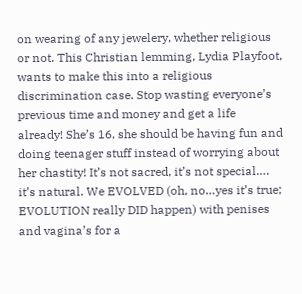on wearing of any jewelery, whether religious or not. This Christian lemming, Lydia Playfoot, wants to make this into a religious discrimination case. Stop wasting everyone’s previous time and money and get a life already! She’s 16, she should be having fun and doing teenager stuff instead of worrying about her chastity! It’s not sacred, it’s not special…. it’s natural. We EVOLVED (oh, no…yes it’s true; EVOLUTION really DID happen) with penises and vagina’s for a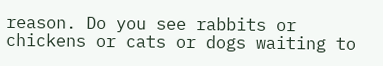reason. Do you see rabbits or chickens or cats or dogs waiting to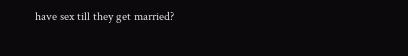have sex till they get married?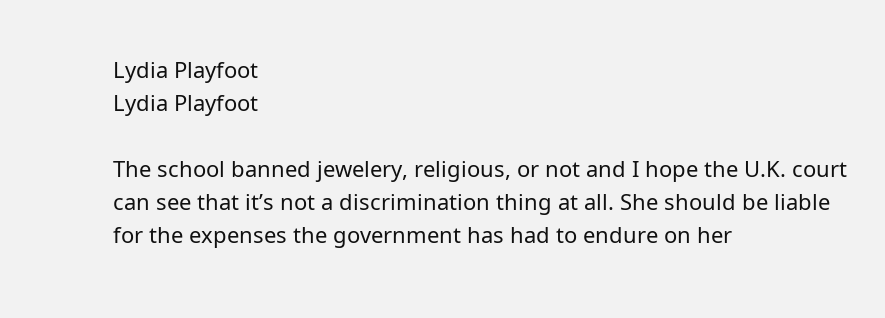Lydia Playfoot
Lydia Playfoot

The school banned jewelery, religious, or not and I hope the U.K. court can see that it’s not a discrimination thing at all. She should be liable for the expenses the government has had to endure on her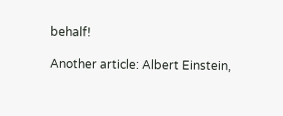behalf!

Another article: Albert Einstein,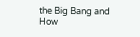the Big Bang and How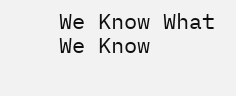We Know What We Know